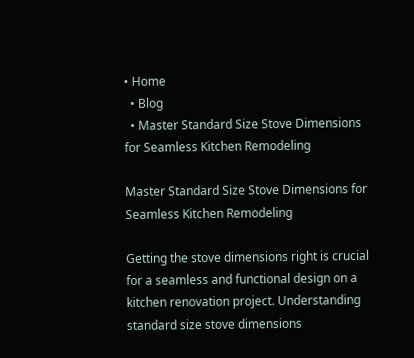• Home
  • Blog
  • Master Standard Size Stove Dimensions for Seamless Kitchen Remodeling

Master Standard Size Stove Dimensions for Seamless Kitchen Remodeling

Getting the stove dimensions right is crucial for a seamless and functional design on a kitchen renovation project. Understanding standard size stove dimensions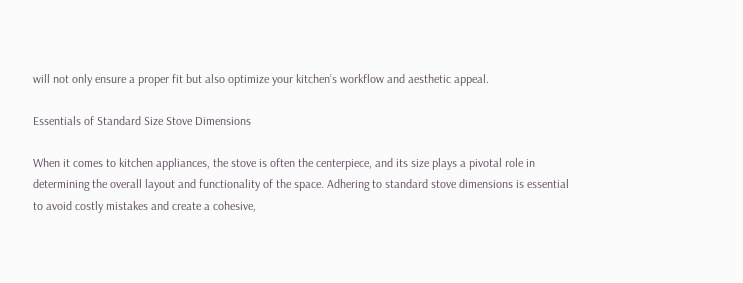will not only ensure a proper fit but also optimize your kitchen’s workflow and aesthetic appeal.

Essentials of Standard Size Stove Dimensions

When it comes to kitchen appliances, the stove is often the centerpiece, and its size plays a pivotal role in determining the overall layout and functionality of the space. Adhering to standard stove dimensions is essential to avoid costly mistakes and create a cohesive,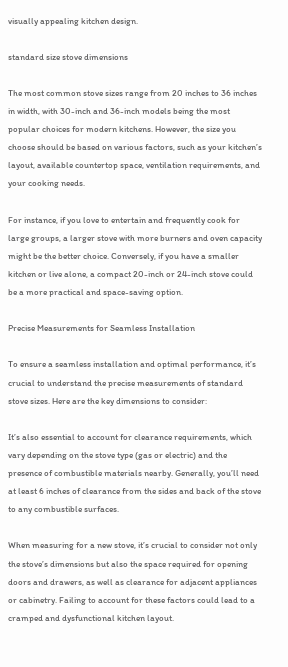visually appealing kitchen design.

standard size stove dimensions

The most common stove sizes range from 20 inches to 36 inches in width, with 30-inch and 36-inch models being the most popular choices for modern kitchens. However, the size you choose should be based on various factors, such as your kitchen’s layout, available countertop space, ventilation requirements, and your cooking needs.

For instance, if you love to entertain and frequently cook for large groups, a larger stove with more burners and oven capacity might be the better choice. Conversely, if you have a smaller kitchen or live alone, a compact 20-inch or 24-inch stove could be a more practical and space-saving option.

Precise Measurements for Seamless Installation

To ensure a seamless installation and optimal performance, it’s crucial to understand the precise measurements of standard stove sizes. Here are the key dimensions to consider:

It’s also essential to account for clearance requirements, which vary depending on the stove type (gas or electric) and the presence of combustible materials nearby. Generally, you’ll need at least 6 inches of clearance from the sides and back of the stove to any combustible surfaces.

When measuring for a new stove, it’s crucial to consider not only the stove’s dimensions but also the space required for opening doors and drawers, as well as clearance for adjacent appliances or cabinetry. Failing to account for these factors could lead to a cramped and dysfunctional kitchen layout.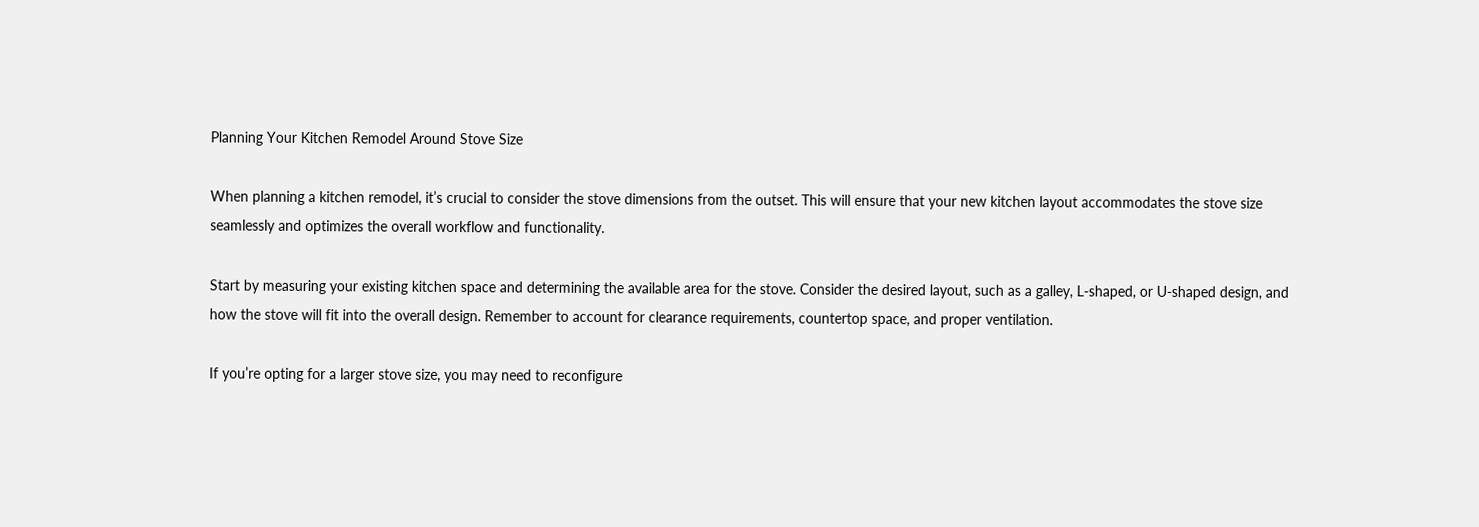Planning Your Kitchen Remodel Around Stove Size

When planning a kitchen remodel, it’s crucial to consider the stove dimensions from the outset. This will ensure that your new kitchen layout accommodates the stove size seamlessly and optimizes the overall workflow and functionality.

Start by measuring your existing kitchen space and determining the available area for the stove. Consider the desired layout, such as a galley, L-shaped, or U-shaped design, and how the stove will fit into the overall design. Remember to account for clearance requirements, countertop space, and proper ventilation.

If you’re opting for a larger stove size, you may need to reconfigure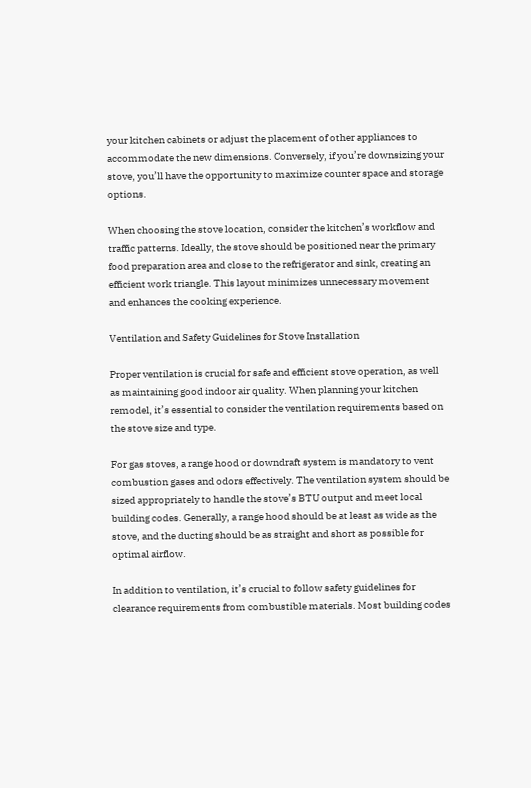your kitchen cabinets or adjust the placement of other appliances to accommodate the new dimensions. Conversely, if you’re downsizing your stove, you’ll have the opportunity to maximize counter space and storage options.

When choosing the stove location, consider the kitchen’s workflow and traffic patterns. Ideally, the stove should be positioned near the primary food preparation area and close to the refrigerator and sink, creating an efficient work triangle. This layout minimizes unnecessary movement and enhances the cooking experience.

Ventilation and Safety Guidelines for Stove Installation

Proper ventilation is crucial for safe and efficient stove operation, as well as maintaining good indoor air quality. When planning your kitchen remodel, it’s essential to consider the ventilation requirements based on the stove size and type.

For gas stoves, a range hood or downdraft system is mandatory to vent combustion gases and odors effectively. The ventilation system should be sized appropriately to handle the stove’s BTU output and meet local building codes. Generally, a range hood should be at least as wide as the stove, and the ducting should be as straight and short as possible for optimal airflow.

In addition to ventilation, it’s crucial to follow safety guidelines for clearance requirements from combustible materials. Most building codes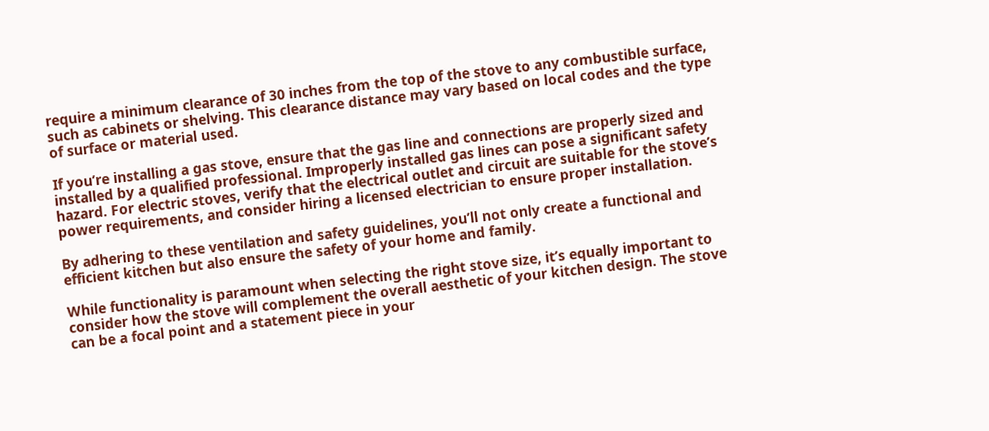require a minimum clearance of 30 inches from the top of the stove to any combustible surface, such as cabinets or shelving. This clearance distance may vary based on local codes and the type of surface or material used.

If you’re installing a gas stove, ensure that the gas line and connections are properly sized and installed by a qualified professional. Improperly installed gas lines can pose a significant safety hazard. For electric stoves, verify that the electrical outlet and circuit are suitable for the stove’s power requirements, and consider hiring a licensed electrician to ensure proper installation.

By adhering to these ventilation and safety guidelines, you’ll not only create a functional and efficient kitchen but also ensure the safety of your home and family.

While functionality is paramount when selecting the right stove size, it’s equally important to consider how the stove will complement the overall aesthetic of your kitchen design. The stove can be a focal point and a statement piece in your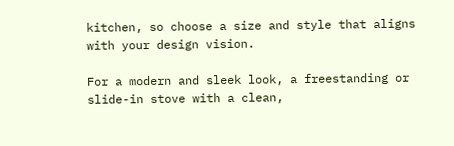kitchen, so choose a size and style that aligns with your design vision.

For a modern and sleek look, a freestanding or slide-in stove with a clean,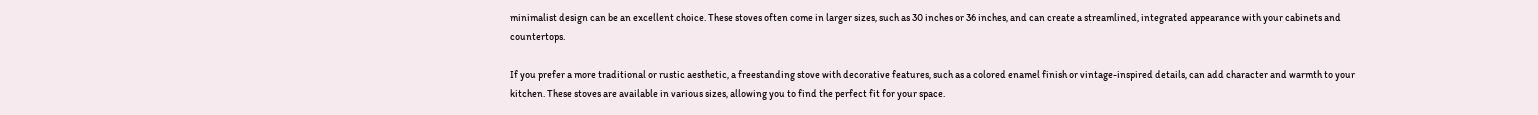minimalist design can be an excellent choice. These stoves often come in larger sizes, such as 30 inches or 36 inches, and can create a streamlined, integrated appearance with your cabinets and countertops.

If you prefer a more traditional or rustic aesthetic, a freestanding stove with decorative features, such as a colored enamel finish or vintage-inspired details, can add character and warmth to your kitchen. These stoves are available in various sizes, allowing you to find the perfect fit for your space.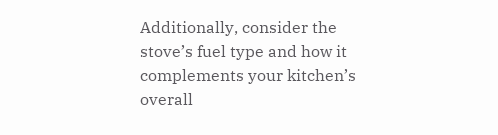Additionally, consider the stove’s fuel type and how it complements your kitchen’s overall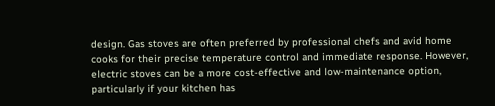design. Gas stoves are often preferred by professional chefs and avid home cooks for their precise temperature control and immediate response. However, electric stoves can be a more cost-effective and low-maintenance option, particularly if your kitchen has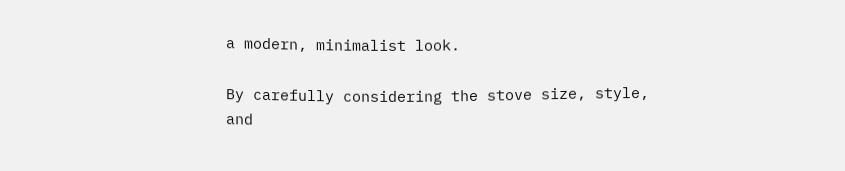a modern, minimalist look.

By carefully considering the stove size, style, and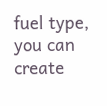fuel type, you can create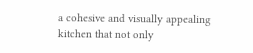a cohesive and visually appealing kitchen that not only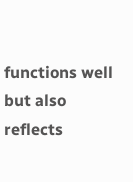functions well but also reflects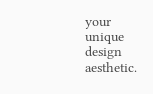your unique design aesthetic.